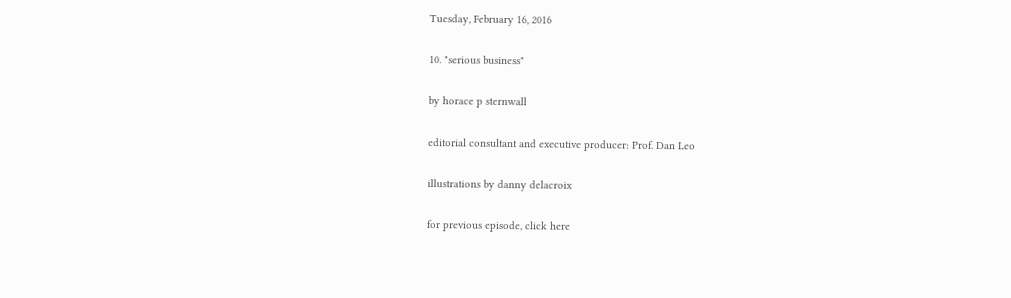Tuesday, February 16, 2016

10. "serious business"

by horace p sternwall

editorial consultant and executive producer: Prof. Dan Leo

illustrations by danny delacroix

for previous episode, click here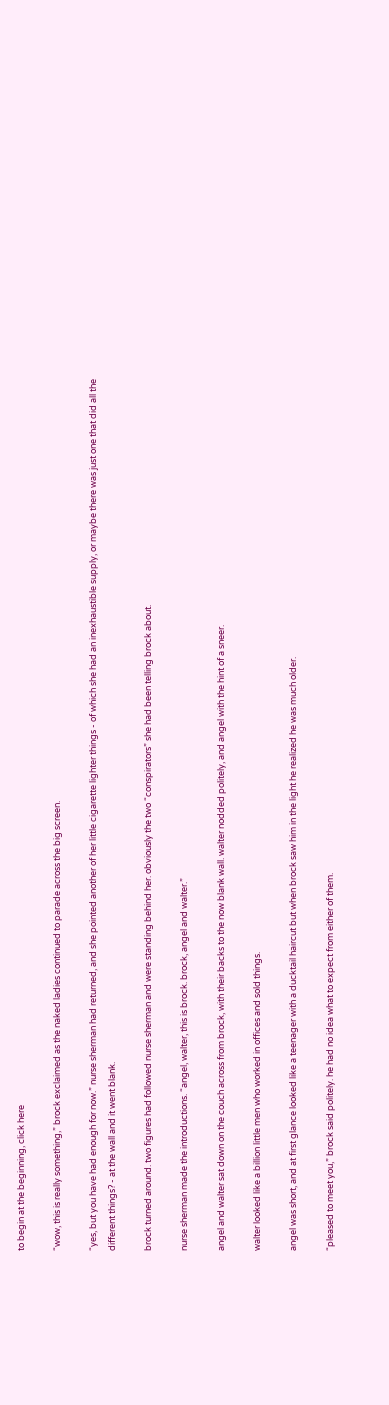to begin at the beginning, click here

“wow, this is really something,” brock exclaimed as the naked ladies continued to parade across the big screen.

“yes, but you have had enough for now.” nurse sherman had returned, and she pointed another of her little cigarette lighter things - of which she had an inexhaustible supply, or maybe there was just one that did all the different things? - at the wall and it went blank.

brock turned around. two figures had followed nurse sherman and were standing behind her. obviously the two “conspirators” she had been telling brock about.

nurse sherman made the introductions. “angel, walter, this is brock. brock, angel and walter.”

angel and walter sat down on the couch across from brock, with their backs to the now blank wall. walter nodded politely, and angel with the hint of a sneer.

walter looked like a billion little men who worked in offices and sold things.

angel was short, and at first glance looked like a teenager with a ducktail haircut but when brock saw him in the light he realized he was much older.

“pleased to meet you,” brock said politely. he had no idea what to expect from either of them.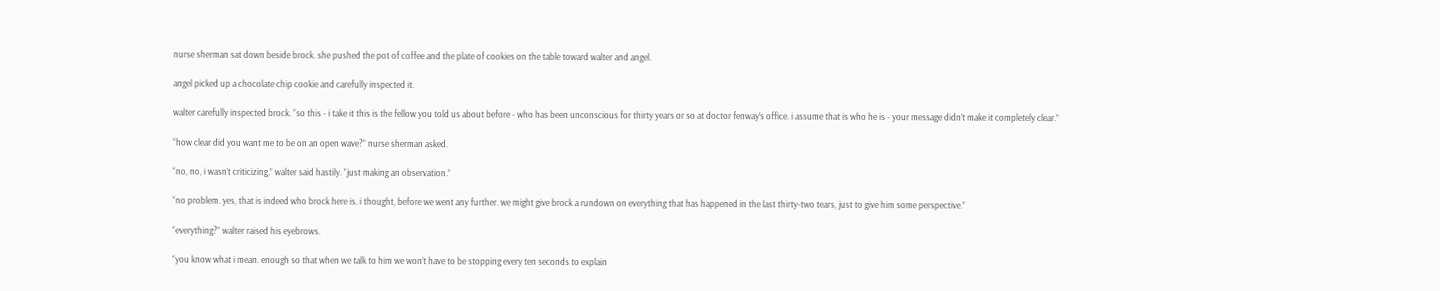nurse sherman sat down beside brock. she pushed the pot of coffee and the plate of cookies on the table toward walter and angel.

angel picked up a chocolate chip cookie and carefully inspected it.

walter carefully inspected brock. “so this - i take it this is the fellow you told us about before - who has been unconscious for thirty years or so at doctor fenway’s office. i assume that is who he is - your message didn’t make it completely clear.”

“how clear did you want me to be on an open wave?” nurse sherman asked.

“no, no, i wasn’t criticizing,” walter said hastily. “just making an observation.”

“no problem. yes, that is indeed who brock here is. i thought, before we went any further. we might give brock a rundown on everything that has happened in the last thirty-two tears, just to give him some perspective.”

“everything?” walter raised his eyebrows.

“you know what i mean. enough so that when we talk to him we won’t have to be stopping every ten seconds to explain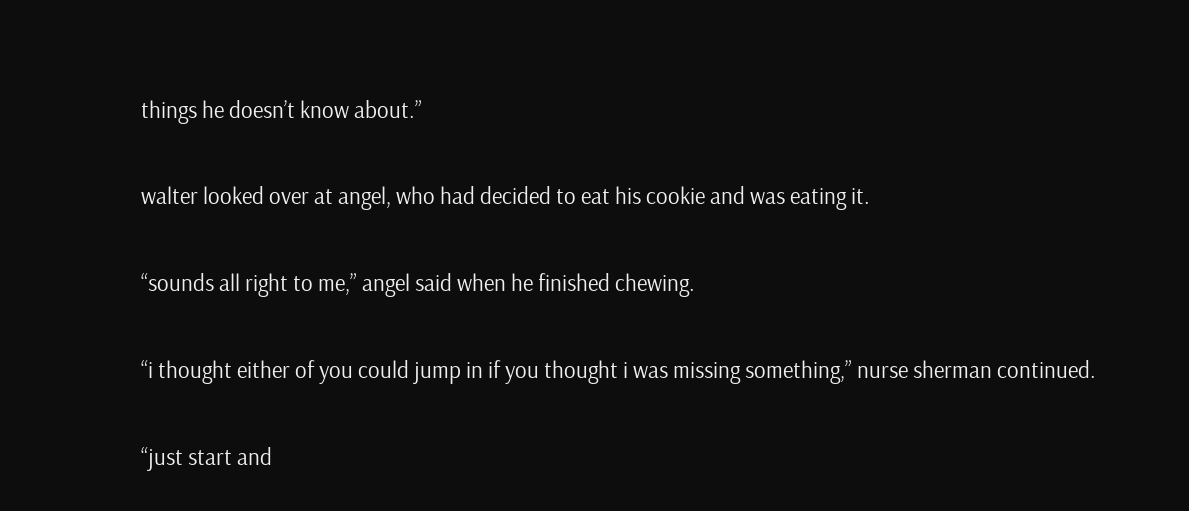things he doesn’t know about.”

walter looked over at angel, who had decided to eat his cookie and was eating it.

“sounds all right to me,” angel said when he finished chewing.

“i thought either of you could jump in if you thought i was missing something,” nurse sherman continued.

“just start and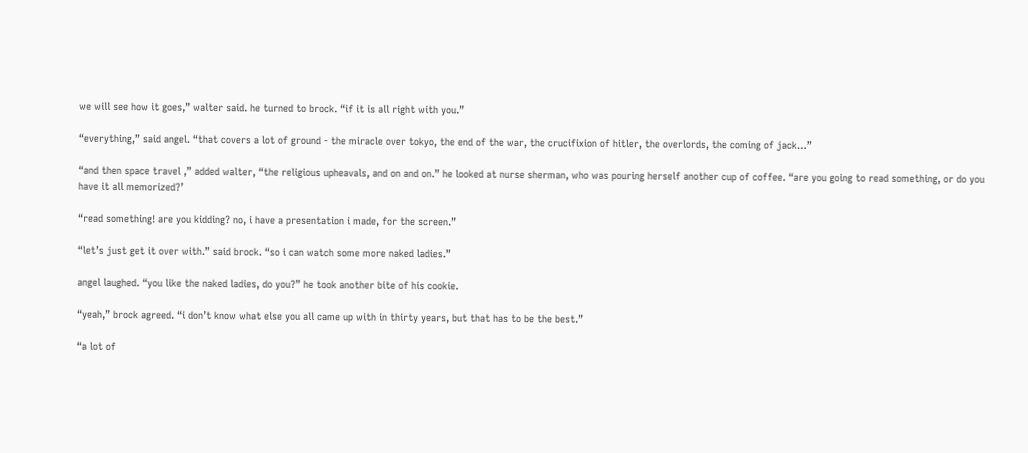we will see how it goes,” walter said. he turned to brock. “if it is all right with you.”

“everything,” said angel. “that covers a lot of ground - the miracle over tokyo, the end of the war, the crucifixion of hitler, the overlords, the coming of jack…”

“and then space travel ,” added walter, “the religious upheavals, and on and on.” he looked at nurse sherman, who was pouring herself another cup of coffee. “are you going to read something, or do you have it all memorized?’

“read something! are you kidding? no, i have a presentation i made, for the screen.”

“let’s just get it over with.” said brock. “so i can watch some more naked ladies.”

angel laughed. “you like the naked ladies, do you?” he took another bite of his cookie.

“yeah,” brock agreed. “i don’t know what else you all came up with in thirty years, but that has to be the best.”

“a lot of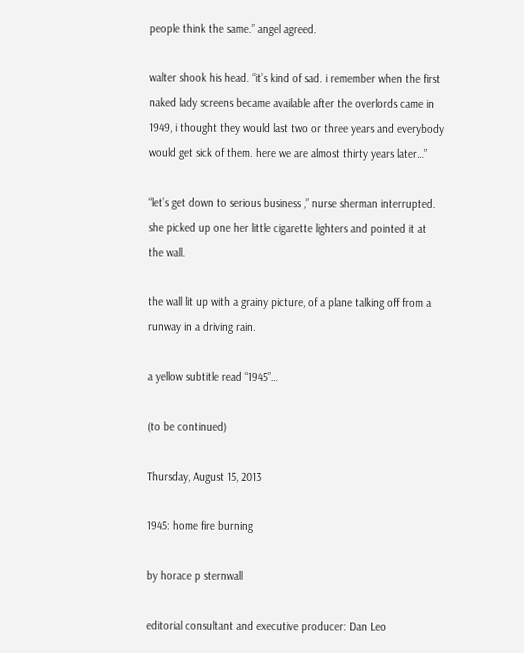people think the same.” angel agreed.

walter shook his head. “it’s kind of sad. i remember when the first naked lady screens became available after the overlords came in 1949, i thought they would last two or three years and everybody would get sick of them. here we are almost thirty years later…”

“let’s get down to serious business ,” nurse sherman interrupted. she picked up one her little cigarette lighters and pointed it at the wall.

the wall lit up with a grainy picture, of a plane talking off from a runway in a driving rain.

a yellow subtitle read “1945”…

(to be continued)

Thursday, August 15, 2013

1945: home fire burning

by horace p sternwall

editorial consultant and executive producer: Dan Leo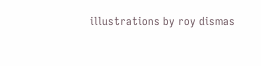illustrations by roy dismas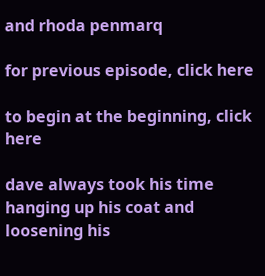and rhoda penmarq

for previous episode, click here

to begin at the beginning, click here

dave always took his time hanging up his coat and loosening his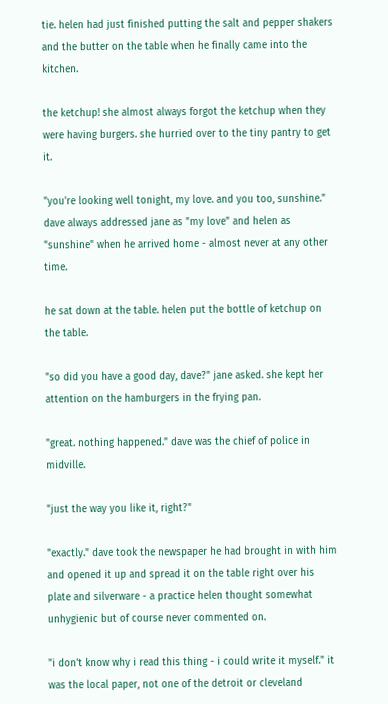tie. helen had just finished putting the salt and pepper shakers and the butter on the table when he finally came into the kitchen.

the ketchup! she almost always forgot the ketchup when they were having burgers. she hurried over to the tiny pantry to get it.

"you're looking well tonight, my love. and you too, sunshine." dave always addressed jane as "my love" and helen as "sunshine" when he arrived home - almost never at any other time.

he sat down at the table. helen put the bottle of ketchup on the table.

"so did you have a good day, dave?" jane asked. she kept her attention on the hamburgers in the frying pan.

"great. nothing happened." dave was the chief of police in midville.

"just the way you like it, right?"

"exactly." dave took the newspaper he had brought in with him and opened it up and spread it on the table right over his plate and silverware - a practice helen thought somewhat unhygienic but of course never commented on.

"i don't know why i read this thing - i could write it myself." it was the local paper, not one of the detroit or cleveland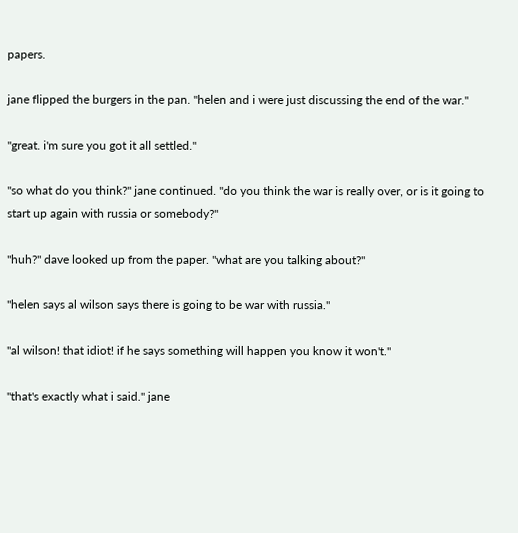papers.

jane flipped the burgers in the pan. "helen and i were just discussing the end of the war."

"great. i'm sure you got it all settled."

"so what do you think?" jane continued. "do you think the war is really over, or is it going to start up again with russia or somebody?"

"huh?" dave looked up from the paper. "what are you talking about?"

"helen says al wilson says there is going to be war with russia."

"al wilson! that idiot! if he says something will happen you know it won't."

"that's exactly what i said." jane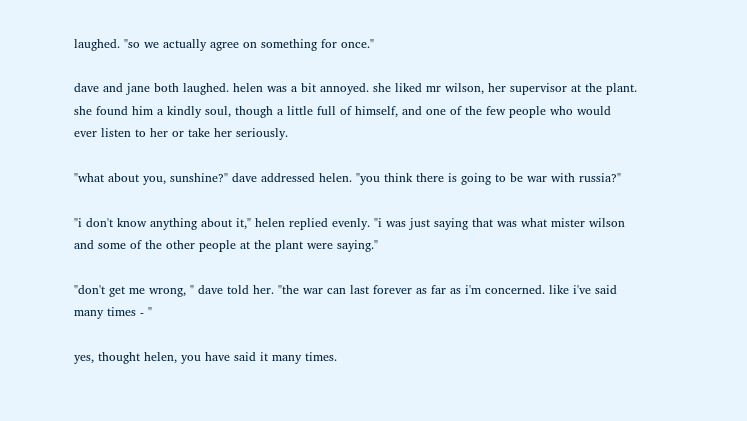laughed. "so we actually agree on something for once."

dave and jane both laughed. helen was a bit annoyed. she liked mr wilson, her supervisor at the plant. she found him a kindly soul, though a little full of himself, and one of the few people who would ever listen to her or take her seriously.

"what about you, sunshine?" dave addressed helen. "you think there is going to be war with russia?"

"i don't know anything about it," helen replied evenly. "i was just saying that was what mister wilson and some of the other people at the plant were saying."

"don't get me wrong, " dave told her. "the war can last forever as far as i'm concerned. like i've said many times - "

yes, thought helen, you have said it many times.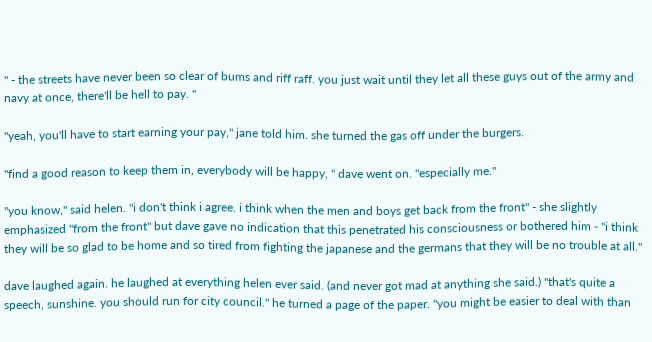" - the streets have never been so clear of bums and riff raff. you just wait until they let all these guys out of the army and navy at once, there'll be hell to pay. "

"yeah, you'll have to start earning your pay," jane told him. she turned the gas off under the burgers.

"find a good reason to keep them in, everybody will be happy, " dave went on. "especially me."

"you know," said helen. "i don't think i agree. i think when the men and boys get back from the front" - she slightly emphasized "from the front" but dave gave no indication that this penetrated his consciousness or bothered him - "i think they will be so glad to be home and so tired from fighting the japanese and the germans that they will be no trouble at all."

dave laughed again. he laughed at everything helen ever said. (and never got mad at anything she said.) "that's quite a speech, sunshine. you should run for city council." he turned a page of the paper. "you might be easier to deal with than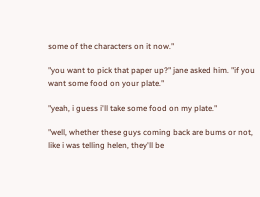some of the characters on it now."

"you want to pick that paper up?" jane asked him. "if you want some food on your plate."

"yeah, i guess i'll take some food on my plate."

"well, whether these guys coming back are bums or not, like i was telling helen, they'll be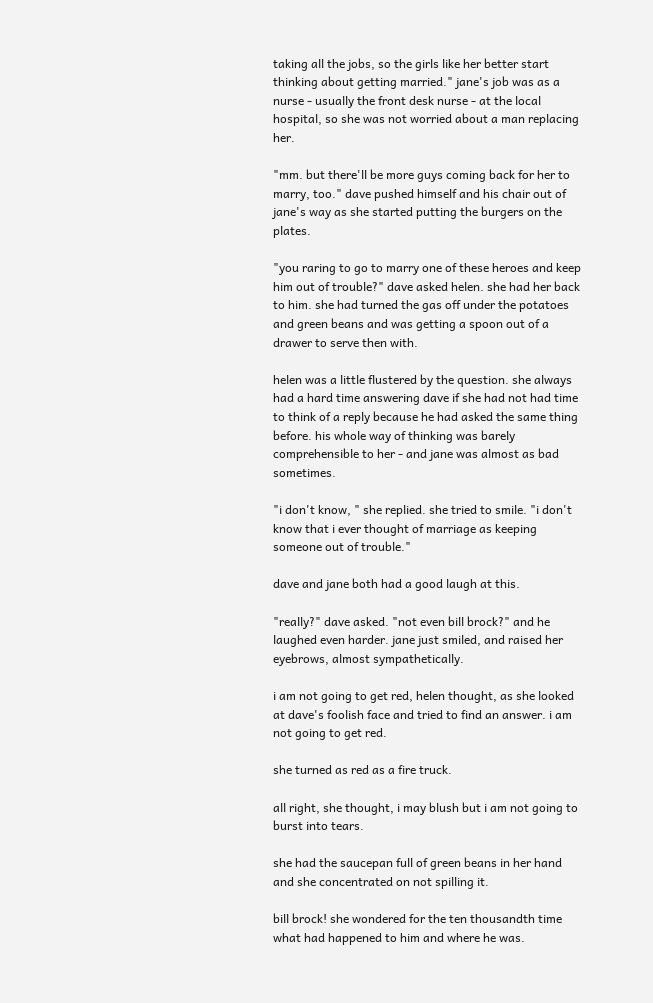taking all the jobs, so the girls like her better start thinking about getting married." jane's job was as a nurse - usually the front desk nurse - at the local hospital, so she was not worried about a man replacing her.

"mm. but there'll be more guys coming back for her to marry, too." dave pushed himself and his chair out of jane's way as she started putting the burgers on the plates.

"you raring to go to marry one of these heroes and keep him out of trouble?" dave asked helen. she had her back to him. she had turned the gas off under the potatoes and green beans and was getting a spoon out of a drawer to serve then with.

helen was a little flustered by the question. she always had a hard time answering dave if she had not had time to think of a reply because he had asked the same thing before. his whole way of thinking was barely comprehensible to her - and jane was almost as bad sometimes.

"i don't know, " she replied. she tried to smile. "i don't know that i ever thought of marriage as keeping someone out of trouble."

dave and jane both had a good laugh at this.

"really?" dave asked. "not even bill brock?" and he laughed even harder. jane just smiled, and raised her eyebrows, almost sympathetically.

i am not going to get red, helen thought, as she looked at dave's foolish face and tried to find an answer. i am not going to get red.

she turned as red as a fire truck.

all right, she thought, i may blush but i am not going to burst into tears.

she had the saucepan full of green beans in her hand and she concentrated on not spilling it.

bill brock! she wondered for the ten thousandth time what had happened to him and where he was.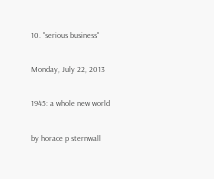10. "serious business"

Monday, July 22, 2013

1945: a whole new world

by horace p sternwall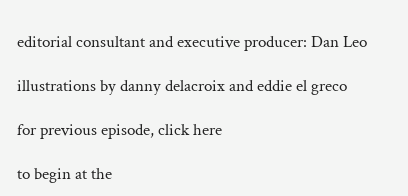editorial consultant and executive producer: Dan Leo

illustrations by danny delacroix and eddie el greco

for previous episode, click here

to begin at the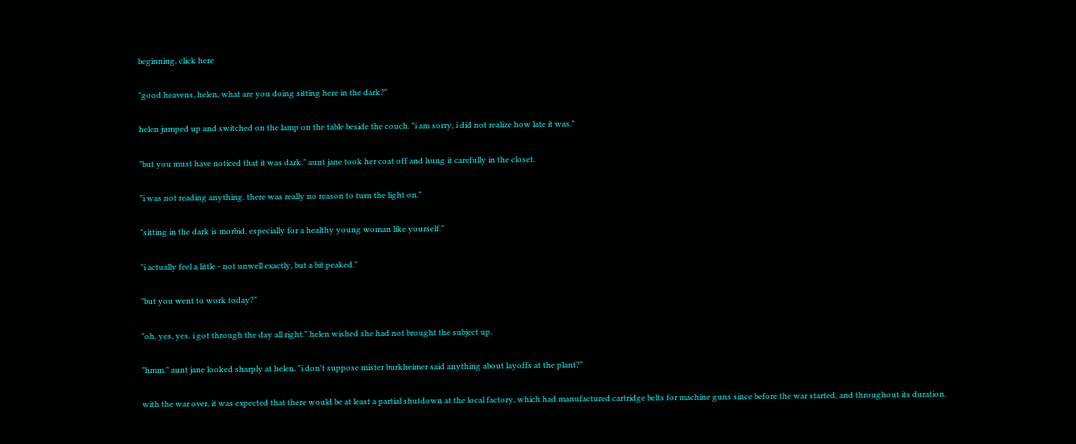beginning, click here

"good heavens, helen, what are you doing sitting here in the dark?"

helen jumped up and switched on the lamp on the table beside the couch. "i am sorry, i did not realize how late it was."

"but you must have noticed that it was dark." aunt jane took her coat off and hung it carefully in the closet.

"i was not reading anything. there was really no reason to turn the light on."

"sitting in the dark is morbid. especially for a healthy young woman like yourself."

"i actually feel a little - not unwell exactly, but a bit peaked."

"but you went to work today?"

"oh, yes, yes. i got through the day all right." helen wished she had not brought the subject up.

"hmm." aunt jane looked sharply at helen. "i don't suppose mister burkheimer said anything about layoffs at the plant?"

with the war over, it was expected that there would be at least a partial shutdown at the local factory, which had manufactured cartridge belts for machine guns since before the war started, and throughout its duration.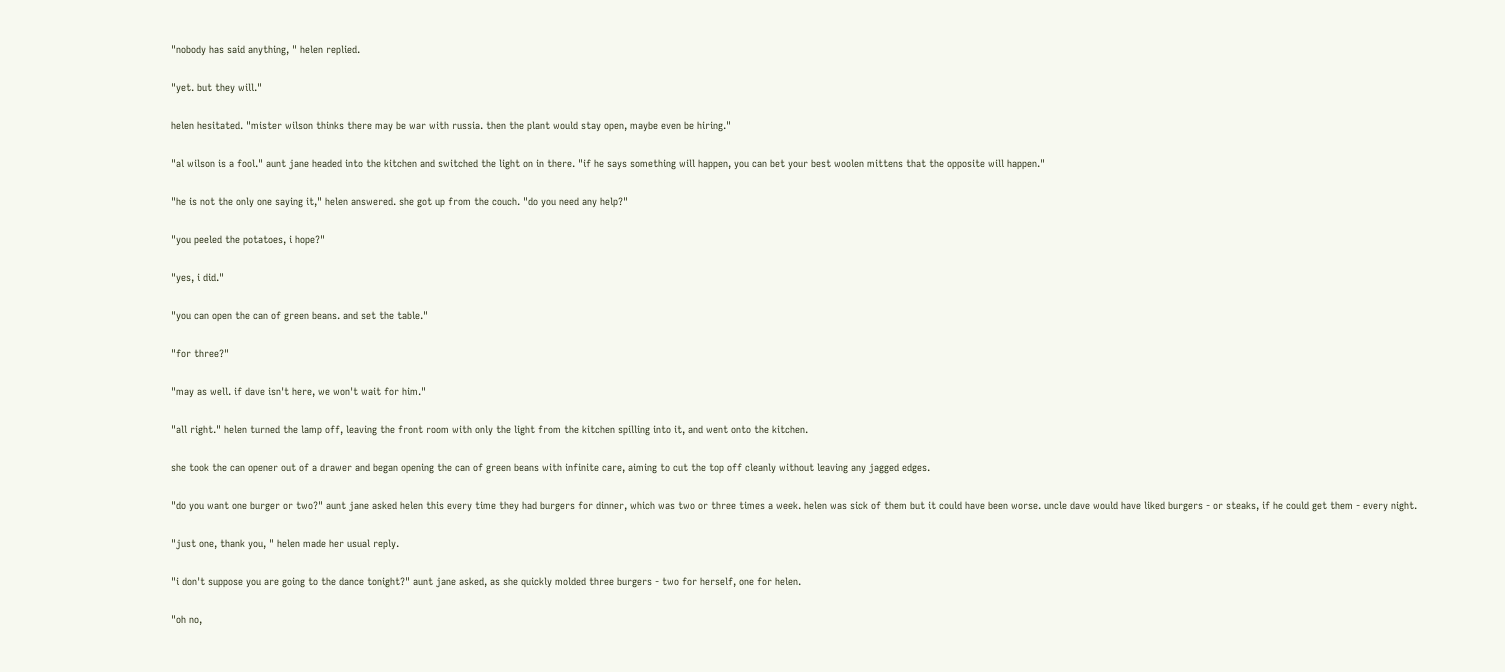"nobody has said anything, " helen replied.

"yet. but they will."

helen hesitated. "mister wilson thinks there may be war with russia. then the plant would stay open, maybe even be hiring."

"al wilson is a fool." aunt jane headed into the kitchen and switched the light on in there. "if he says something will happen, you can bet your best woolen mittens that the opposite will happen."

"he is not the only one saying it," helen answered. she got up from the couch. "do you need any help?"

"you peeled the potatoes, i hope?"

"yes, i did."

"you can open the can of green beans. and set the table."

"for three?"

"may as well. if dave isn't here, we won't wait for him."

"all right." helen turned the lamp off, leaving the front room with only the light from the kitchen spilling into it, and went onto the kitchen.

she took the can opener out of a drawer and began opening the can of green beans with infinite care, aiming to cut the top off cleanly without leaving any jagged edges.

"do you want one burger or two?" aunt jane asked helen this every time they had burgers for dinner, which was two or three times a week. helen was sick of them but it could have been worse. uncle dave would have liked burgers - or steaks, if he could get them - every night.

"just one, thank you, " helen made her usual reply.

"i don't suppose you are going to the dance tonight?" aunt jane asked, as she quickly molded three burgers - two for herself, one for helen.

"oh no,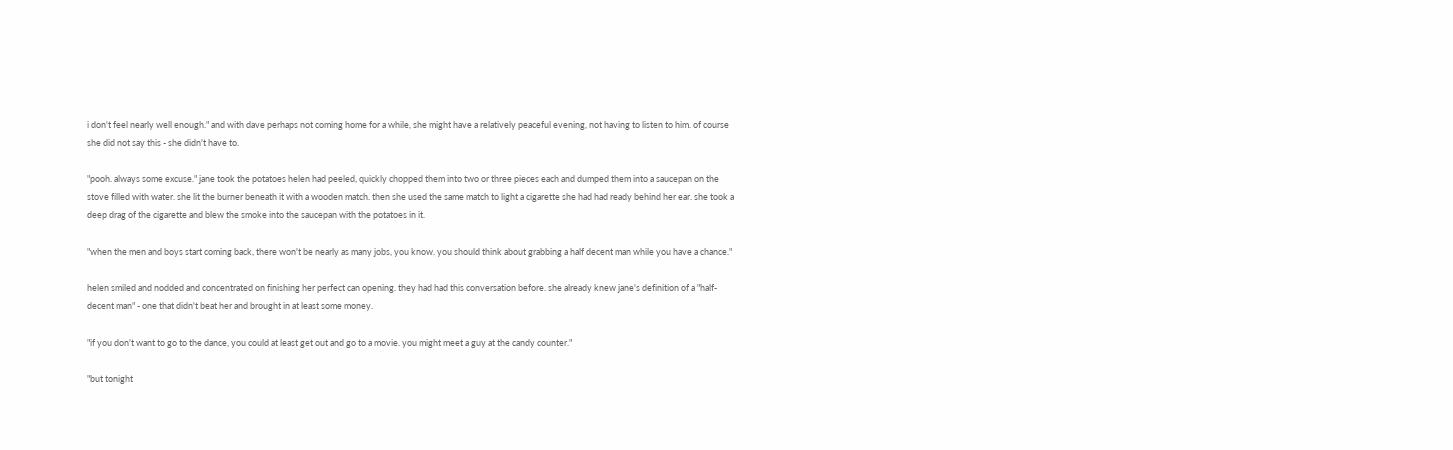i don't feel nearly well enough." and with dave perhaps not coming home for a while, she might have a relatively peaceful evening, not having to listen to him. of course she did not say this - she didn't have to.

"pooh. always some excuse." jane took the potatoes helen had peeled, quickly chopped them into two or three pieces each and dumped them into a saucepan on the stove filled with water. she lit the burner beneath it with a wooden match. then she used the same match to light a cigarette she had had ready behind her ear. she took a deep drag of the cigarette and blew the smoke into the saucepan with the potatoes in it.

"when the men and boys start coming back, there won't be nearly as many jobs, you know. you should think about grabbing a half decent man while you have a chance."

helen smiled and nodded and concentrated on finishing her perfect can opening. they had had this conversation before. she already knew jane's definition of a "half-decent man" - one that didn't beat her and brought in at least some money.

"if you don't want to go to the dance, you could at least get out and go to a movie. you might meet a guy at the candy counter."

"but tonight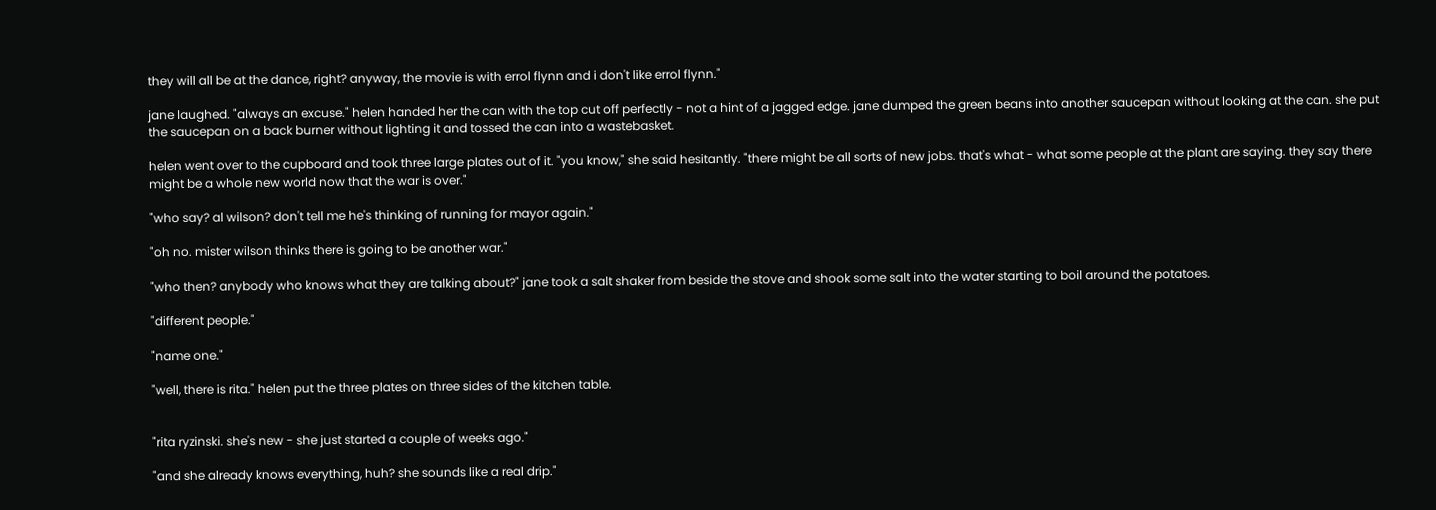they will all be at the dance, right? anyway, the movie is with errol flynn and i don't like errol flynn."

jane laughed. "always an excuse." helen handed her the can with the top cut off perfectly - not a hint of a jagged edge. jane dumped the green beans into another saucepan without looking at the can. she put the saucepan on a back burner without lighting it and tossed the can into a wastebasket.

helen went over to the cupboard and took three large plates out of it. "you know," she said hesitantly. "there might be all sorts of new jobs. that's what - what some people at the plant are saying. they say there might be a whole new world now that the war is over."

"who say? al wilson? don't tell me he's thinking of running for mayor again."

"oh no. mister wilson thinks there is going to be another war."

"who then? anybody who knows what they are talking about?" jane took a salt shaker from beside the stove and shook some salt into the water starting to boil around the potatoes.

"different people."

"name one."

"well, there is rita." helen put the three plates on three sides of the kitchen table.


"rita ryzinski. she's new - she just started a couple of weeks ago."

"and she already knows everything, huh? she sounds like a real drip."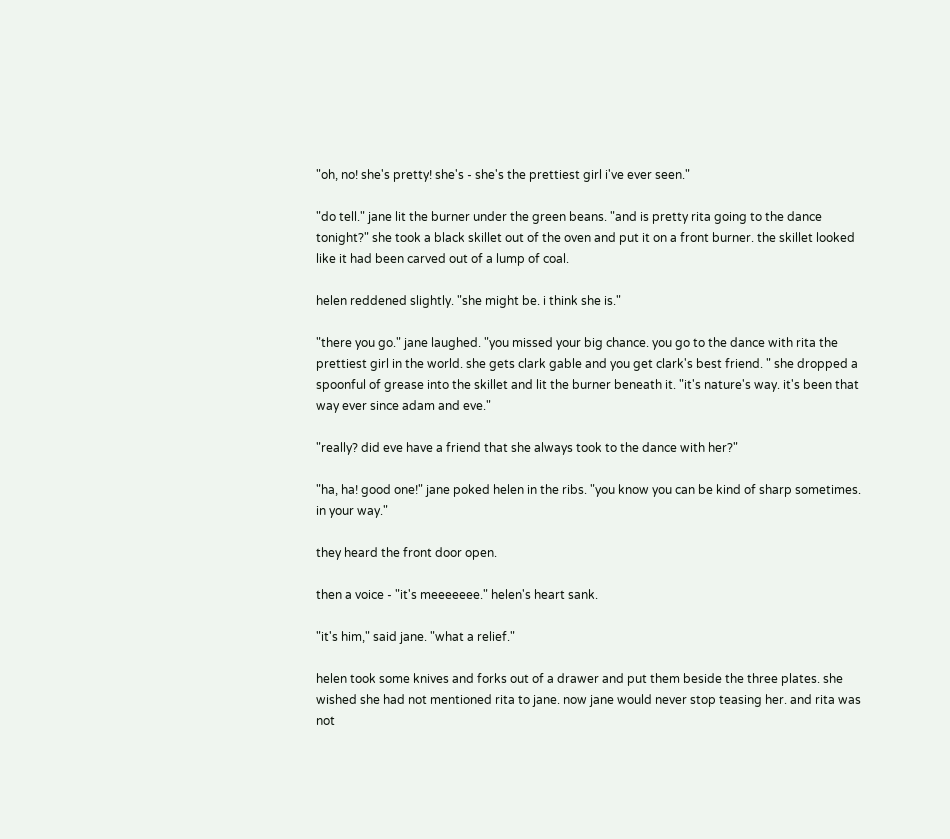"oh, no! she's pretty! she's - she's the prettiest girl i've ever seen."

"do tell." jane lit the burner under the green beans. "and is pretty rita going to the dance tonight?" she took a black skillet out of the oven and put it on a front burner. the skillet looked like it had been carved out of a lump of coal.

helen reddened slightly. "she might be. i think she is."

"there you go." jane laughed. "you missed your big chance. you go to the dance with rita the prettiest girl in the world. she gets clark gable and you get clark's best friend. " she dropped a spoonful of grease into the skillet and lit the burner beneath it. "it's nature's way. it's been that way ever since adam and eve."

"really? did eve have a friend that she always took to the dance with her?"

"ha, ha! good one!" jane poked helen in the ribs. "you know you can be kind of sharp sometimes. in your way."

they heard the front door open.

then a voice - "it's meeeeeee." helen's heart sank.

"it's him," said jane. "what a relief."

helen took some knives and forks out of a drawer and put them beside the three plates. she wished she had not mentioned rita to jane. now jane would never stop teasing her. and rita was not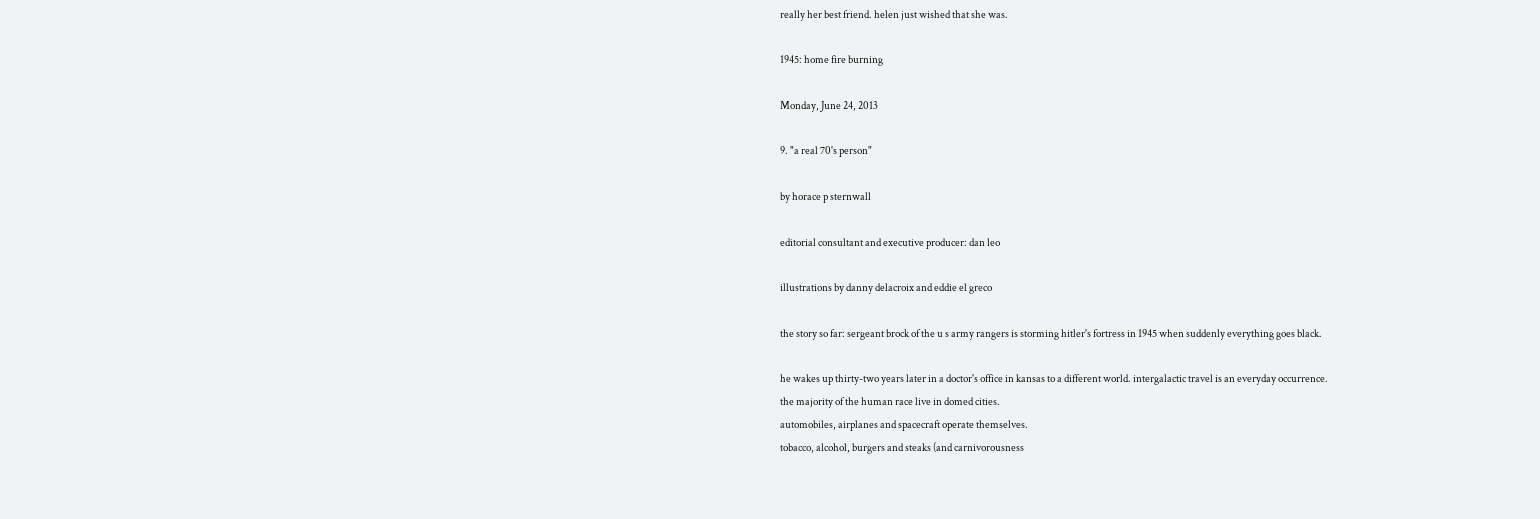really her best friend. helen just wished that she was.

1945: home fire burning

Monday, June 24, 2013

9. "a real 70's person"

by horace p sternwall

editorial consultant and executive producer: dan leo

illustrations by danny delacroix and eddie el greco

the story so far: sergeant brock of the u s army rangers is storming hitler's fortress in 1945 when suddenly everything goes black.

he wakes up thirty-two years later in a doctor's office in kansas to a different world. intergalactic travel is an everyday occurrence.
the majority of the human race live in domed cities.
automobiles, airplanes and spacecraft operate themselves.
tobacco, alcohol, burgers and steaks (and carnivorousness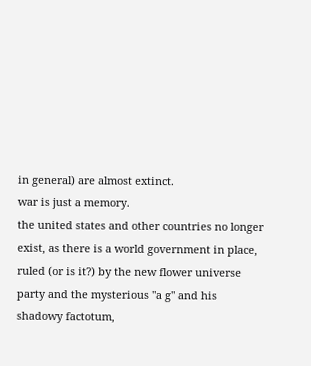in general) are almost extinct.
war is just a memory.
the united states and other countries no longer exist, as there is a world government in place, ruled (or is it?) by the new flower universe party and the mysterious "a g" and his shadowy factotum,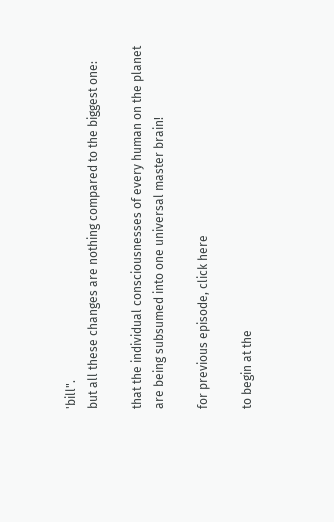'bill".
but all these changes are nothing compared to the biggest one:

that the individual consciousnesses of every human on the planet
are being subsumed into one universal master brain!

for previous episode, click here

to begin at the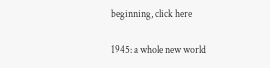beginning, click here

1945: a whole new world